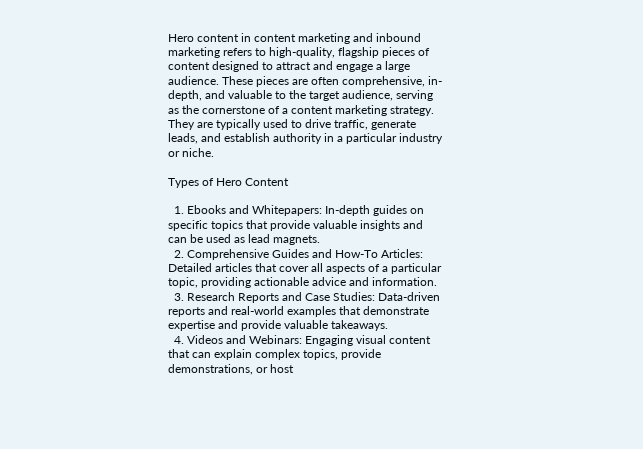Hero content in content marketing and inbound marketing refers to high-quality, flagship pieces of content designed to attract and engage a large audience. These pieces are often comprehensive, in-depth, and valuable to the target audience, serving as the cornerstone of a content marketing strategy. They are typically used to drive traffic, generate leads, and establish authority in a particular industry or niche.

Types of Hero Content

  1. Ebooks and Whitepapers: In-depth guides on specific topics that provide valuable insights and can be used as lead magnets.
  2. Comprehensive Guides and How-To Articles: Detailed articles that cover all aspects of a particular topic, providing actionable advice and information.
  3. Research Reports and Case Studies: Data-driven reports and real-world examples that demonstrate expertise and provide valuable takeaways.
  4. Videos and Webinars: Engaging visual content that can explain complex topics, provide demonstrations, or host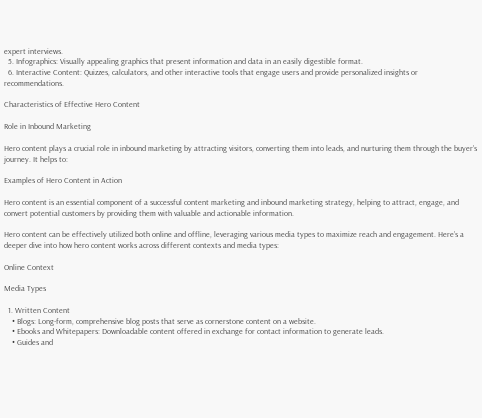expert interviews.
  5. Infographics: Visually appealing graphics that present information and data in an easily digestible format.
  6. Interactive Content: Quizzes, calculators, and other interactive tools that engage users and provide personalized insights or recommendations.

Characteristics of Effective Hero Content

Role in Inbound Marketing

Hero content plays a crucial role in inbound marketing by attracting visitors, converting them into leads, and nurturing them through the buyer’s journey. It helps to:

Examples of Hero Content in Action

Hero content is an essential component of a successful content marketing and inbound marketing strategy, helping to attract, engage, and convert potential customers by providing them with valuable and actionable information.

Hero content can be effectively utilized both online and offline, leveraging various media types to maximize reach and engagement. Here’s a deeper dive into how hero content works across different contexts and media types:

Online Context

Media Types

  1. Written Content
    • Blogs: Long-form, comprehensive blog posts that serve as cornerstone content on a website.
    • Ebooks and Whitepapers: Downloadable content offered in exchange for contact information to generate leads.
    • Guides and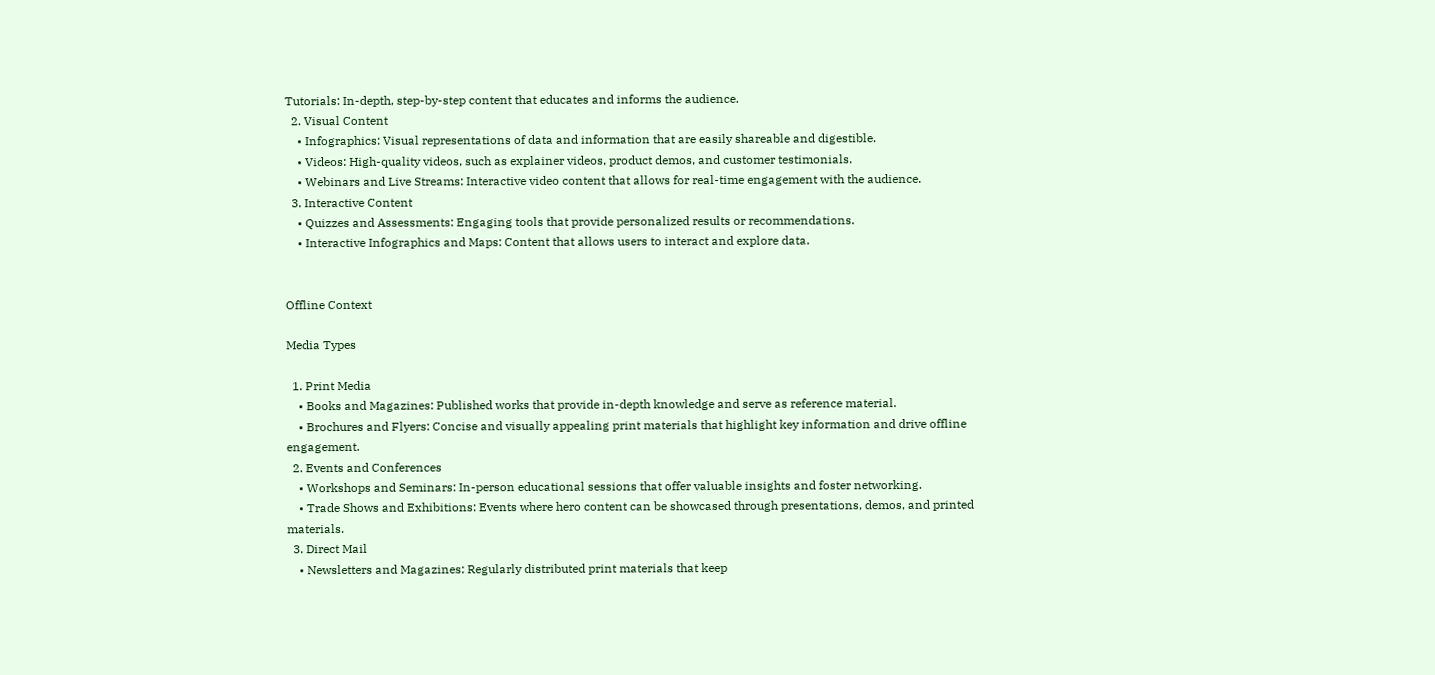Tutorials: In-depth, step-by-step content that educates and informs the audience.
  2. Visual Content
    • Infographics: Visual representations of data and information that are easily shareable and digestible.
    • Videos: High-quality videos, such as explainer videos, product demos, and customer testimonials.
    • Webinars and Live Streams: Interactive video content that allows for real-time engagement with the audience.
  3. Interactive Content
    • Quizzes and Assessments: Engaging tools that provide personalized results or recommendations.
    • Interactive Infographics and Maps: Content that allows users to interact and explore data.


Offline Context

Media Types

  1. Print Media
    • Books and Magazines: Published works that provide in-depth knowledge and serve as reference material.
    • Brochures and Flyers: Concise and visually appealing print materials that highlight key information and drive offline engagement.
  2. Events and Conferences
    • Workshops and Seminars: In-person educational sessions that offer valuable insights and foster networking.
    • Trade Shows and Exhibitions: Events where hero content can be showcased through presentations, demos, and printed materials.
  3. Direct Mail
    • Newsletters and Magazines: Regularly distributed print materials that keep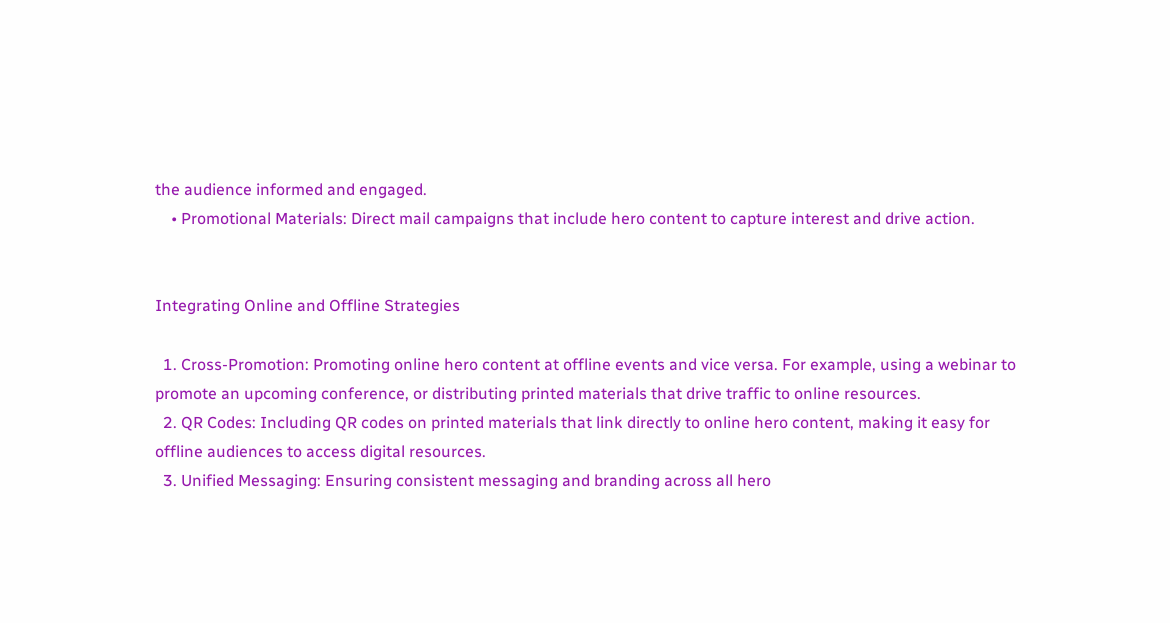the audience informed and engaged.
    • Promotional Materials: Direct mail campaigns that include hero content to capture interest and drive action.


Integrating Online and Offline Strategies

  1. Cross-Promotion: Promoting online hero content at offline events and vice versa. For example, using a webinar to promote an upcoming conference, or distributing printed materials that drive traffic to online resources.
  2. QR Codes: Including QR codes on printed materials that link directly to online hero content, making it easy for offline audiences to access digital resources.
  3. Unified Messaging: Ensuring consistent messaging and branding across all hero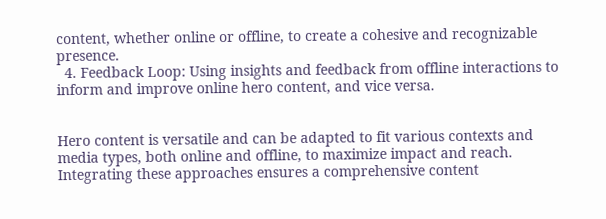content, whether online or offline, to create a cohesive and recognizable presence.
  4. Feedback Loop: Using insights and feedback from offline interactions to inform and improve online hero content, and vice versa.


Hero content is versatile and can be adapted to fit various contexts and media types, both online and offline, to maximize impact and reach. Integrating these approaches ensures a comprehensive content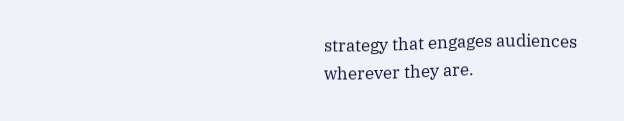strategy that engages audiences wherever they are.